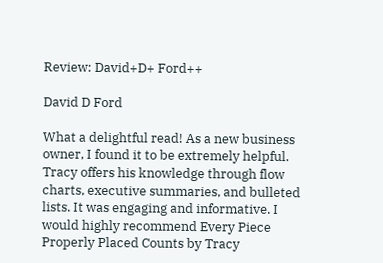Review: David+D+ Ford++

David D Ford

What a delightful read! As a new business owner, I found it to be extremely helpful. Tracy offers his knowledge through flow charts, executive summaries, and bulleted lists. It was engaging and informative. I would highly recommend Every Piece Properly Placed Counts by Tracy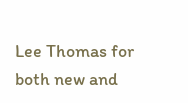Lee Thomas for both new and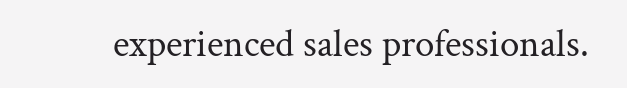experienced sales professionals.